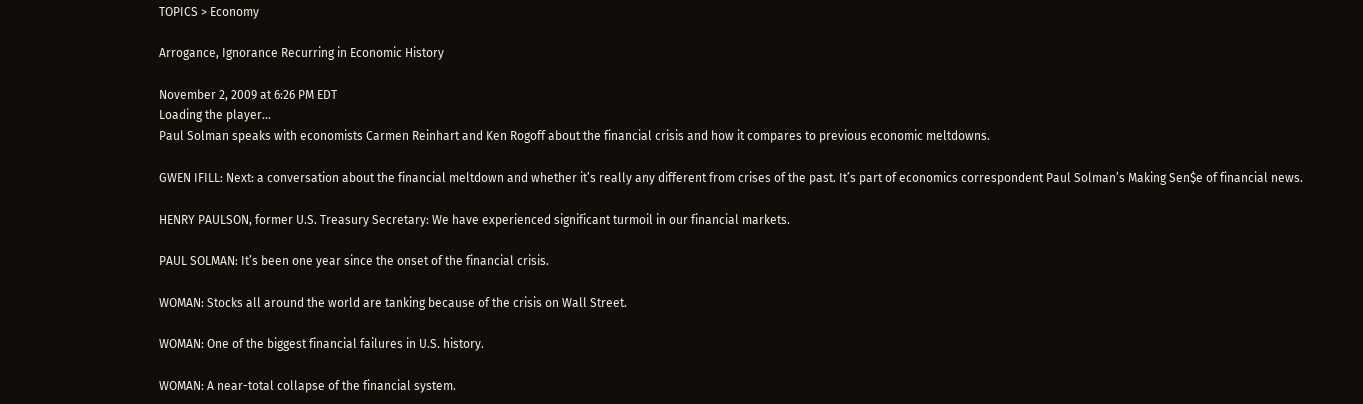TOPICS > Economy

Arrogance, Ignorance Recurring in Economic History

November 2, 2009 at 6:26 PM EDT
Loading the player...
Paul Solman speaks with economists Carmen Reinhart and Ken Rogoff about the financial crisis and how it compares to previous economic meltdowns.

GWEN IFILL: Next: a conversation about the financial meltdown and whether it’s really any different from crises of the past. It’s part of economics correspondent Paul Solman’s Making Sen$e of financial news.

HENRY PAULSON, former U.S. Treasury Secretary: We have experienced significant turmoil in our financial markets.

PAUL SOLMAN: It’s been one year since the onset of the financial crisis.

WOMAN: Stocks all around the world are tanking because of the crisis on Wall Street.

WOMAN: One of the biggest financial failures in U.S. history.

WOMAN: A near-total collapse of the financial system.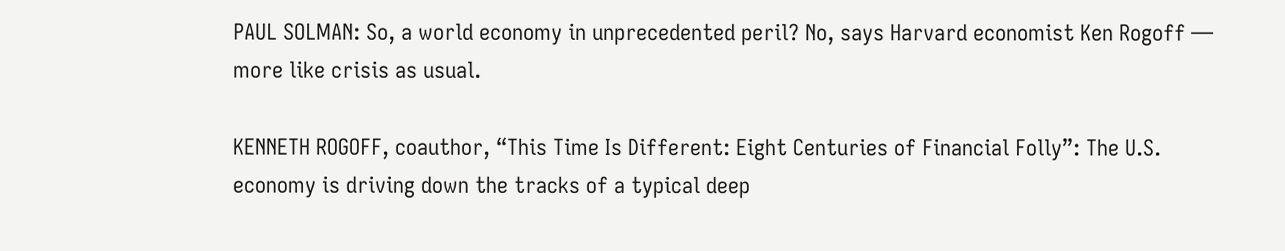PAUL SOLMAN: So, a world economy in unprecedented peril? No, says Harvard economist Ken Rogoff — more like crisis as usual.

KENNETH ROGOFF, coauthor, “This Time Is Different: Eight Centuries of Financial Folly”: The U.S. economy is driving down the tracks of a typical deep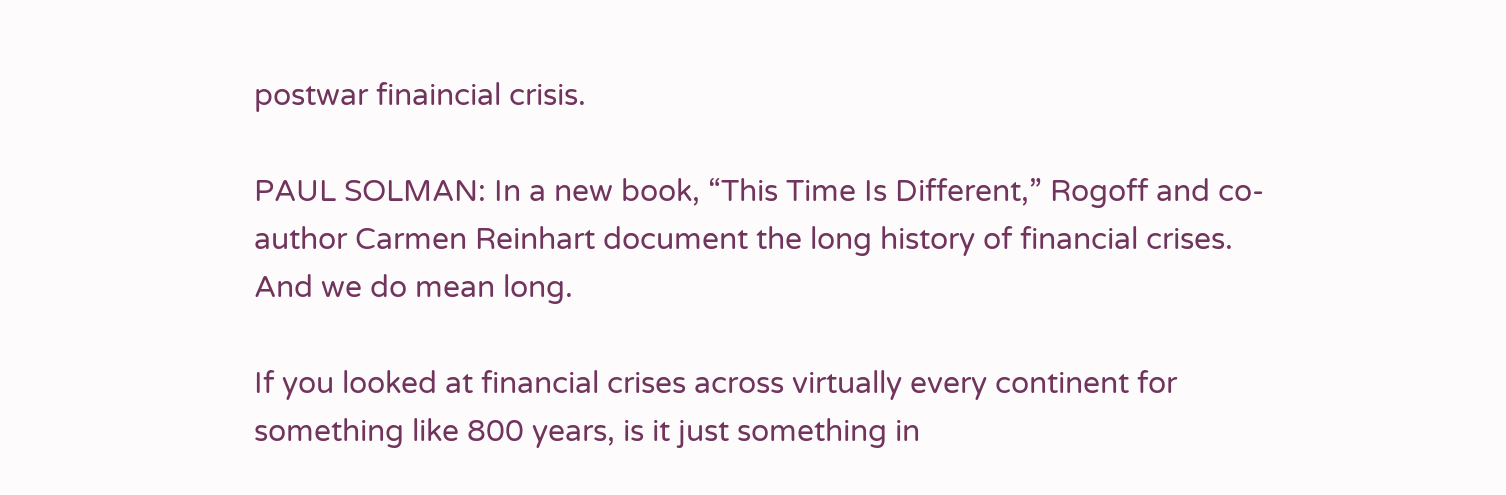postwar finaincial crisis.

PAUL SOLMAN: In a new book, “This Time Is Different,” Rogoff and co-author Carmen Reinhart document the long history of financial crises. And we do mean long.

If you looked at financial crises across virtually every continent for something like 800 years, is it just something in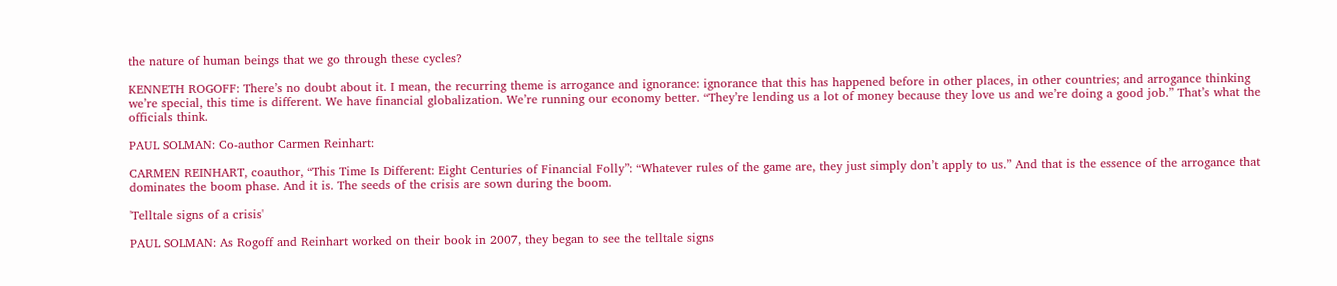the nature of human beings that we go through these cycles?

KENNETH ROGOFF: There’s no doubt about it. I mean, the recurring theme is arrogance and ignorance: ignorance that this has happened before in other places, in other countries; and arrogance thinking we’re special, this time is different. We have financial globalization. We’re running our economy better. “They’re lending us a lot of money because they love us and we’re doing a good job.” That’s what the officials think.

PAUL SOLMAN: Co-author Carmen Reinhart:

CARMEN REINHART, coauthor, “This Time Is Different: Eight Centuries of Financial Folly”: “Whatever rules of the game are, they just simply don’t apply to us.” And that is the essence of the arrogance that dominates the boom phase. And it is. The seeds of the crisis are sown during the boom.

'Telltale signs of a crisis'

PAUL SOLMAN: As Rogoff and Reinhart worked on their book in 2007, they began to see the telltale signs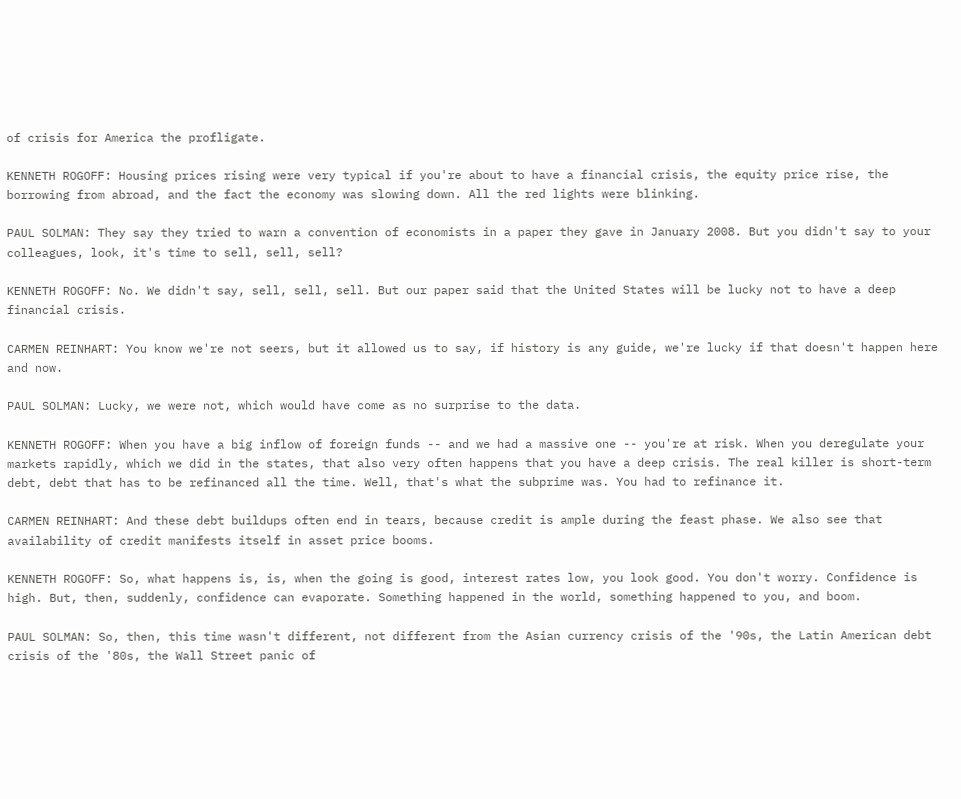of crisis for America the profligate.

KENNETH ROGOFF: Housing prices rising were very typical if you're about to have a financial crisis, the equity price rise, the borrowing from abroad, and the fact the economy was slowing down. All the red lights were blinking.

PAUL SOLMAN: They say they tried to warn a convention of economists in a paper they gave in January 2008. But you didn't say to your colleagues, look, it's time to sell, sell, sell?

KENNETH ROGOFF: No. We didn't say, sell, sell, sell. But our paper said that the United States will be lucky not to have a deep financial crisis.

CARMEN REINHART: You know we're not seers, but it allowed us to say, if history is any guide, we're lucky if that doesn't happen here and now.

PAUL SOLMAN: Lucky, we were not, which would have come as no surprise to the data.

KENNETH ROGOFF: When you have a big inflow of foreign funds -- and we had a massive one -- you're at risk. When you deregulate your markets rapidly, which we did in the states, that also very often happens that you have a deep crisis. The real killer is short-term debt, debt that has to be refinanced all the time. Well, that's what the subprime was. You had to refinance it.

CARMEN REINHART: And these debt buildups often end in tears, because credit is ample during the feast phase. We also see that availability of credit manifests itself in asset price booms.

KENNETH ROGOFF: So, what happens is, is, when the going is good, interest rates low, you look good. You don't worry. Confidence is high. But, then, suddenly, confidence can evaporate. Something happened in the world, something happened to you, and boom.

PAUL SOLMAN: So, then, this time wasn't different, not different from the Asian currency crisis of the '90s, the Latin American debt crisis of the '80s, the Wall Street panic of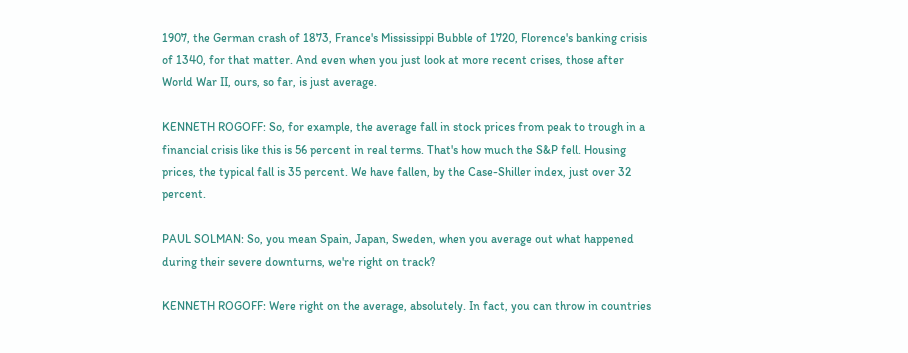1907, the German crash of 1873, France's Mississippi Bubble of 1720, Florence's banking crisis of 1340, for that matter. And even when you just look at more recent crises, those after World War II, ours, so far, is just average.

KENNETH ROGOFF: So, for example, the average fall in stock prices from peak to trough in a financial crisis like this is 56 percent in real terms. That's how much the S&P fell. Housing prices, the typical fall is 35 percent. We have fallen, by the Case-Shiller index, just over 32 percent.

PAUL SOLMAN: So, you mean Spain, Japan, Sweden, when you average out what happened during their severe downturns, we're right on track?

KENNETH ROGOFF: Were right on the average, absolutely. In fact, you can throw in countries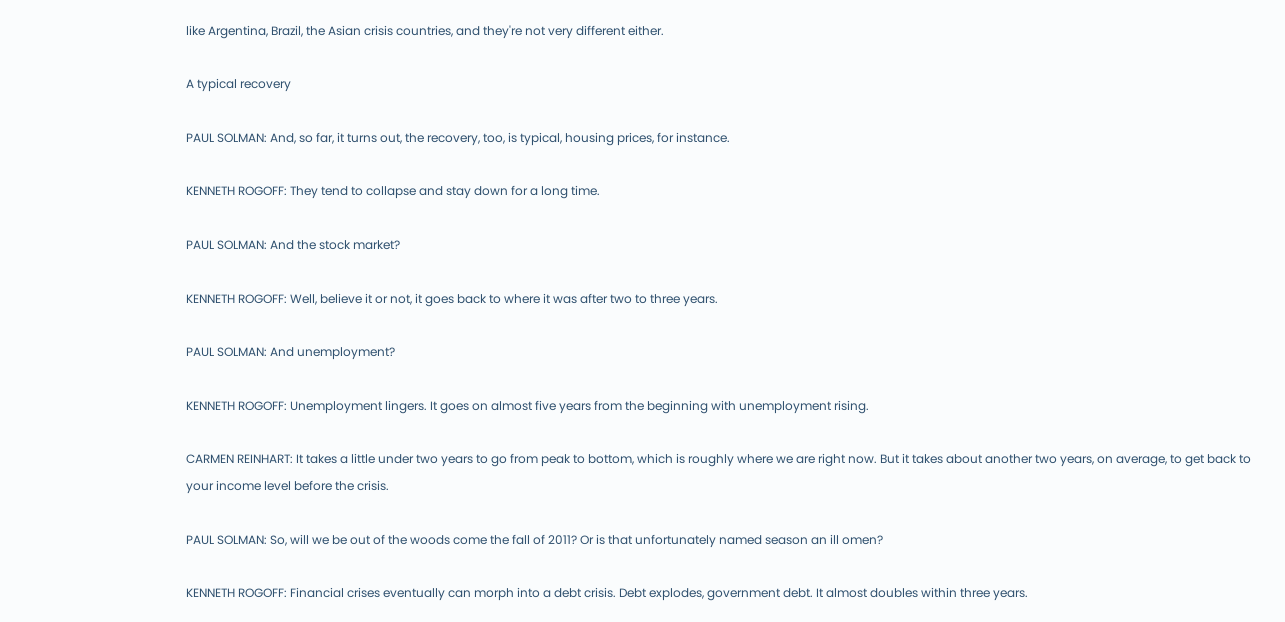like Argentina, Brazil, the Asian crisis countries, and they're not very different either.

A typical recovery

PAUL SOLMAN: And, so far, it turns out, the recovery, too, is typical, housing prices, for instance.

KENNETH ROGOFF: They tend to collapse and stay down for a long time.

PAUL SOLMAN: And the stock market?

KENNETH ROGOFF: Well, believe it or not, it goes back to where it was after two to three years.

PAUL SOLMAN: And unemployment?

KENNETH ROGOFF: Unemployment lingers. It goes on almost five years from the beginning with unemployment rising.

CARMEN REINHART: It takes a little under two years to go from peak to bottom, which is roughly where we are right now. But it takes about another two years, on average, to get back to your income level before the crisis.

PAUL SOLMAN: So, will we be out of the woods come the fall of 2011? Or is that unfortunately named season an ill omen?

KENNETH ROGOFF: Financial crises eventually can morph into a debt crisis. Debt explodes, government debt. It almost doubles within three years.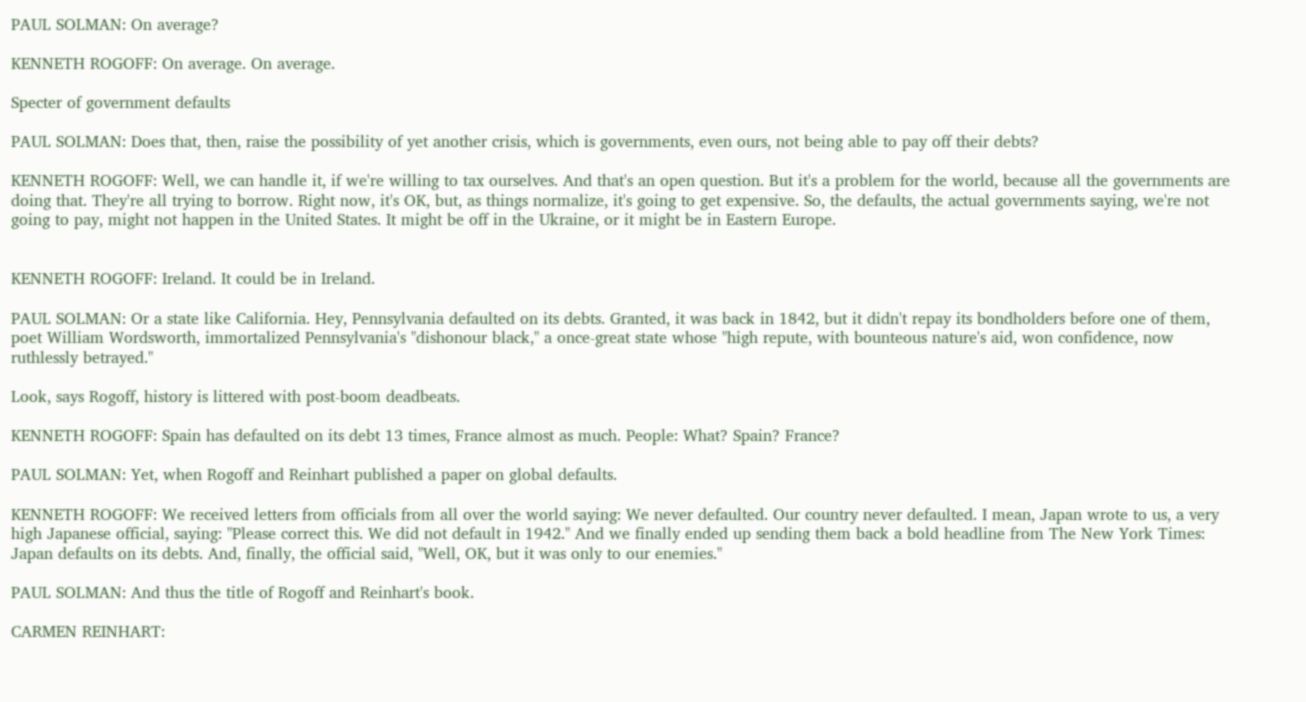PAUL SOLMAN: On average?

KENNETH ROGOFF: On average. On average.

Specter of government defaults

PAUL SOLMAN: Does that, then, raise the possibility of yet another crisis, which is governments, even ours, not being able to pay off their debts?

KENNETH ROGOFF: Well, we can handle it, if we're willing to tax ourselves. And that's an open question. But it's a problem for the world, because all the governments are doing that. They're all trying to borrow. Right now, it's OK, but, as things normalize, it's going to get expensive. So, the defaults, the actual governments saying, we're not going to pay, might not happen in the United States. It might be off in the Ukraine, or it might be in Eastern Europe.


KENNETH ROGOFF: Ireland. It could be in Ireland.

PAUL SOLMAN: Or a state like California. Hey, Pennsylvania defaulted on its debts. Granted, it was back in 1842, but it didn't repay its bondholders before one of them, poet William Wordsworth, immortalized Pennsylvania's "dishonour black," a once-great state whose "high repute, with bounteous nature's aid, won confidence, now ruthlessly betrayed."

Look, says Rogoff, history is littered with post-boom deadbeats.

KENNETH ROGOFF: Spain has defaulted on its debt 13 times, France almost as much. People: What? Spain? France?

PAUL SOLMAN: Yet, when Rogoff and Reinhart published a paper on global defaults.

KENNETH ROGOFF: We received letters from officials from all over the world saying: We never defaulted. Our country never defaulted. I mean, Japan wrote to us, a very high Japanese official, saying: "Please correct this. We did not default in 1942." And we finally ended up sending them back a bold headline from The New York Times: Japan defaults on its debts. And, finally, the official said, "Well, OK, but it was only to our enemies."

PAUL SOLMAN: And thus the title of Rogoff and Reinhart's book.

CARMEN REINHART: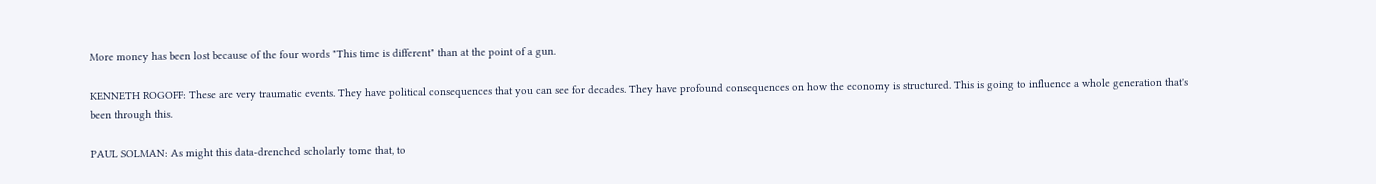More money has been lost because of the four words "This time is different" than at the point of a gun.

KENNETH ROGOFF: These are very traumatic events. They have political consequences that you can see for decades. They have profound consequences on how the economy is structured. This is going to influence a whole generation that's been through this.

PAUL SOLMAN: As might this data-drenched scholarly tome that, to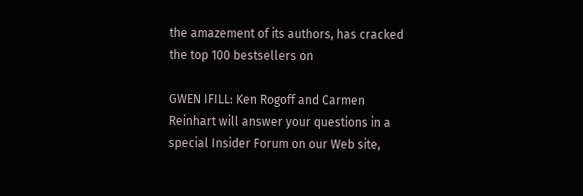the amazement of its authors, has cracked the top 100 bestsellers on

GWEN IFILL: Ken Rogoff and Carmen Reinhart will answer your questions in a special Insider Forum on our Web site,